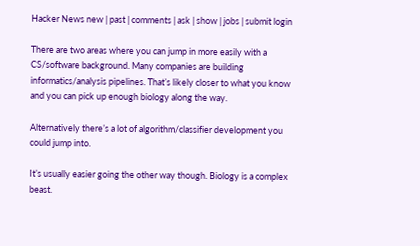Hacker News new | past | comments | ask | show | jobs | submit login

There are two areas where you can jump in more easily with a CS/software background. Many companies are building informatics/analysis pipelines. That’s likely closer to what you know and you can pick up enough biology along the way.

Alternatively there’s a lot of algorithm/classifier development you could jump into.

It’s usually easier going the other way though. Biology is a complex beast.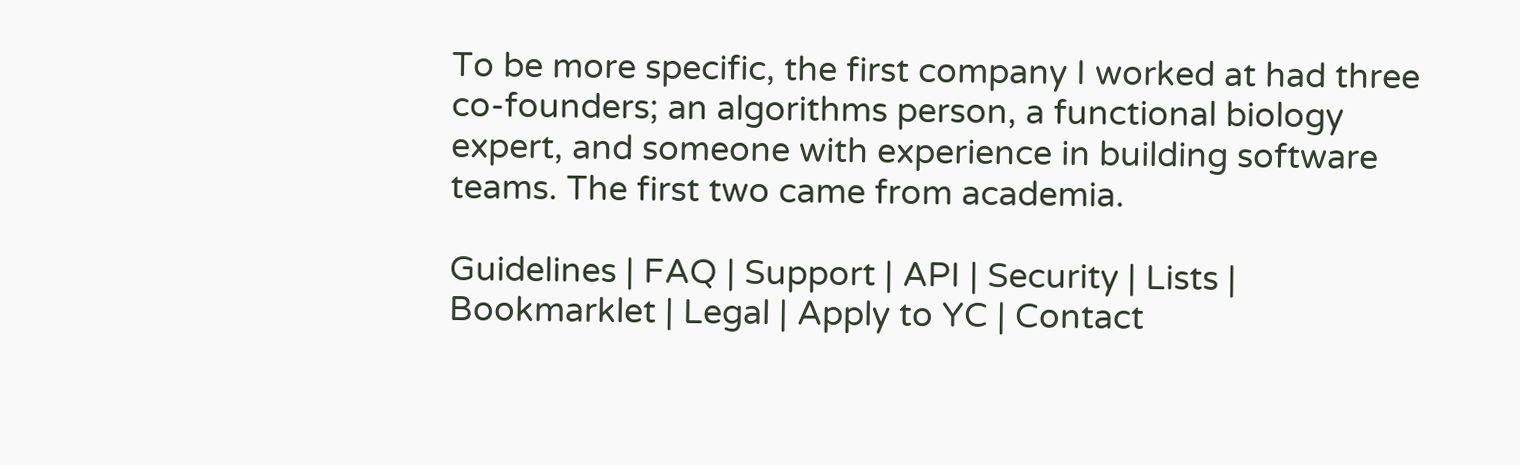To be more specific, the first company I worked at had three co-founders; an algorithms person, a functional biology expert, and someone with experience in building software teams. The first two came from academia.

Guidelines | FAQ | Support | API | Security | Lists | Bookmarklet | Legal | Apply to YC | Contact